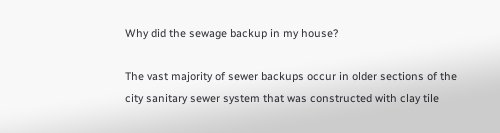Why did the sewage backup in my house?

The vast majority of sewer backups occur in older sections of the city sanitary sewer system that was constructed with clay tile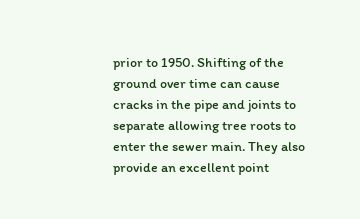prior to 1950. Shifting of the ground over time can cause cracks in the pipe and joints to separate allowing tree roots to enter the sewer main. They also provide an excellent point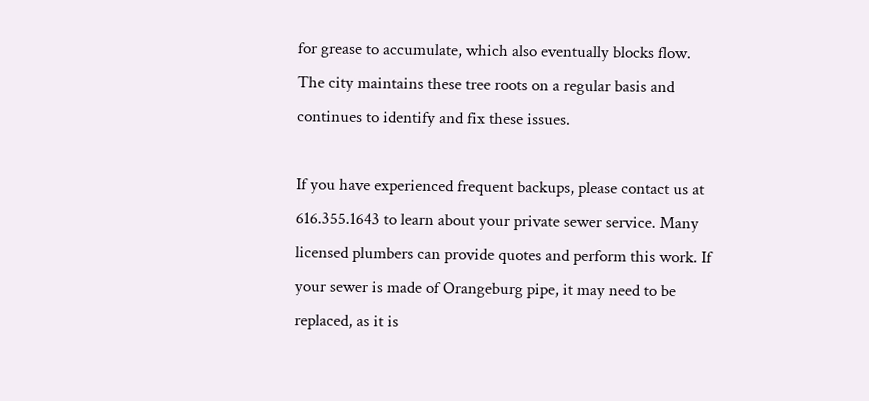for grease to accumulate, which also eventually blocks flow. The city maintains these tree roots on a regular basis and continues to identify and fix these issues.

If you have experienced frequent backups, please contact us at 616.355.1643 to learn about your private sewer service. Many licensed plumbers can provide quotes and perform this work. If your sewer is made of Orangeburg pipe, it may need to be replaced, as it is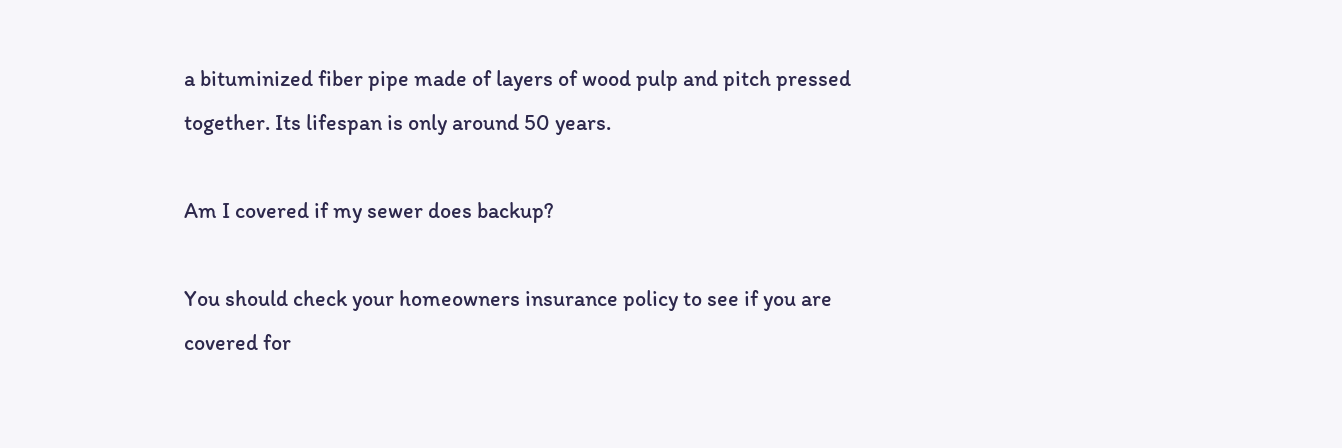a bituminized fiber pipe made of layers of wood pulp and pitch pressed together. Its lifespan is only around 50 years.

Am I covered if my sewer does backup?

You should check your homeowners insurance policy to see if you are covered for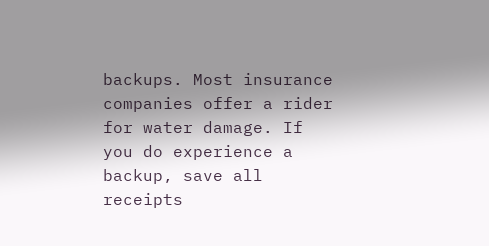backups. Most insurance companies offer a rider for water damage. If you do experience a backup, save all receipts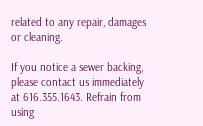related to any repair, damages or cleaning.

If you notice a sewer backing, please contact us immediately at 616.355.1643. Refrain from using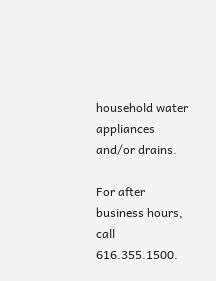household water appliances and/or drains.

For after business hours, call 616.355.1500.